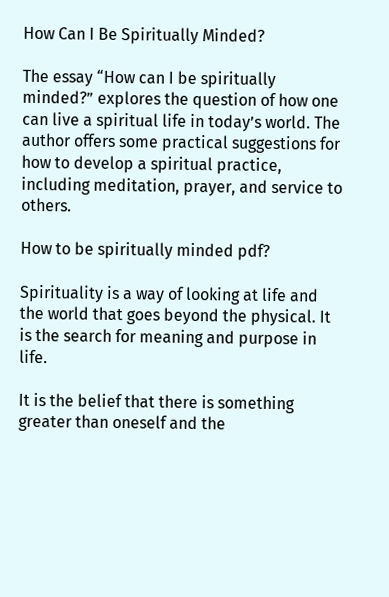How Can I Be Spiritually Minded?

The essay “How can I be spiritually minded?” explores the question of how one can live a spiritual life in today’s world. The author offers some practical suggestions for how to develop a spiritual practice, including meditation, prayer, and service to others.

How to be spiritually minded pdf?

Spirituality is a way of looking at life and the world that goes beyond the physical. It is the search for meaning and purpose in life.

It is the belief that there is something greater than oneself and the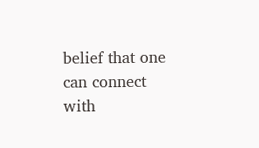belief that one can connect with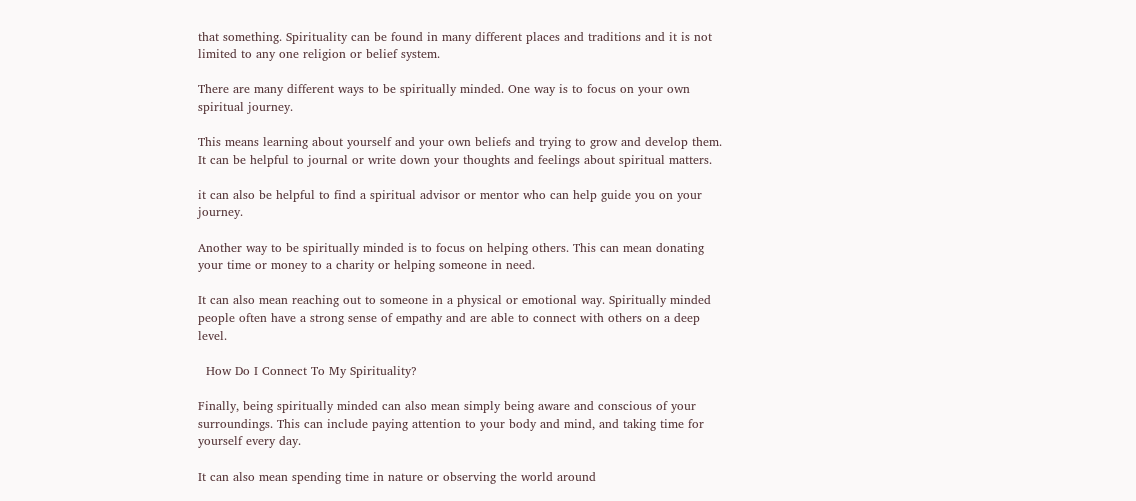that something. Spirituality can be found in many different places and traditions and it is not limited to any one religion or belief system.

There are many different ways to be spiritually minded. One way is to focus on your own spiritual journey.

This means learning about yourself and your own beliefs and trying to grow and develop them. It can be helpful to journal or write down your thoughts and feelings about spiritual matters.

it can also be helpful to find a spiritual advisor or mentor who can help guide you on your journey.

Another way to be spiritually minded is to focus on helping others. This can mean donating your time or money to a charity or helping someone in need.

It can also mean reaching out to someone in a physical or emotional way. Spiritually minded people often have a strong sense of empathy and are able to connect with others on a deep level.

  How Do I Connect To My Spirituality?

Finally, being spiritually minded can also mean simply being aware and conscious of your surroundings. This can include paying attention to your body and mind, and taking time for yourself every day.

It can also mean spending time in nature or observing the world around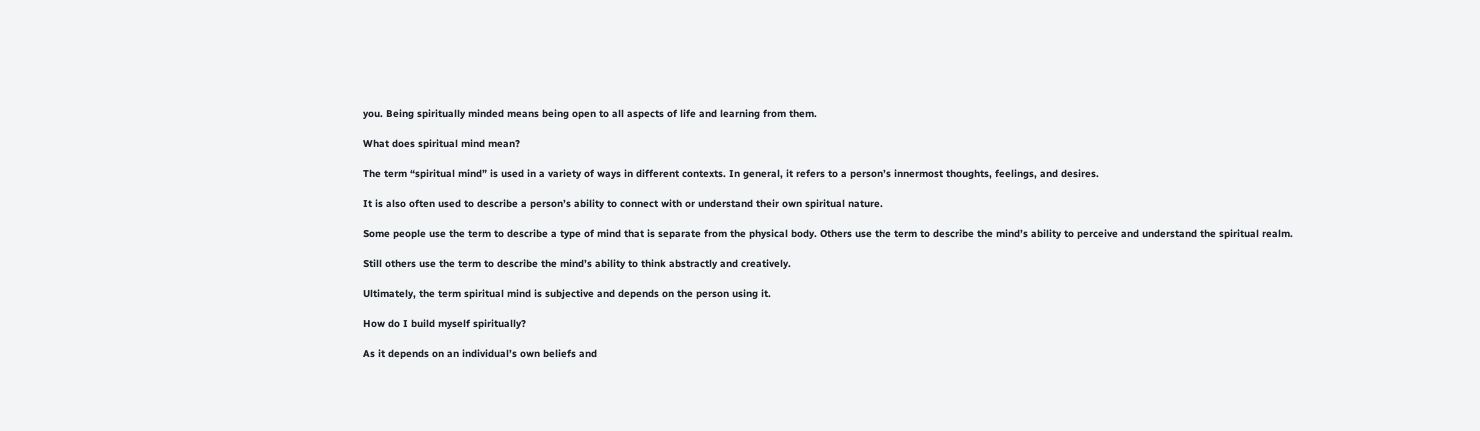you. Being spiritually minded means being open to all aspects of life and learning from them.

What does spiritual mind mean?

The term “spiritual mind” is used in a variety of ways in different contexts. In general, it refers to a person’s innermost thoughts, feelings, and desires.

It is also often used to describe a person’s ability to connect with or understand their own spiritual nature.

Some people use the term to describe a type of mind that is separate from the physical body. Others use the term to describe the mind’s ability to perceive and understand the spiritual realm.

Still others use the term to describe the mind’s ability to think abstractly and creatively.

Ultimately, the term spiritual mind is subjective and depends on the person using it.

How do I build myself spiritually?

As it depends on an individual’s own beliefs and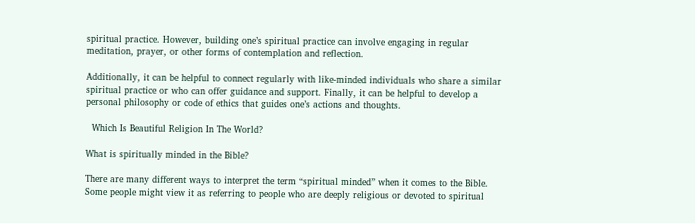spiritual practice. However, building one’s spiritual practice can involve engaging in regular meditation, prayer, or other forms of contemplation and reflection.

Additionally, it can be helpful to connect regularly with like-minded individuals who share a similar spiritual practice or who can offer guidance and support. Finally, it can be helpful to develop a personal philosophy or code of ethics that guides one’s actions and thoughts.

  Which Is Beautiful Religion In The World?

What is spiritually minded in the Bible?

There are many different ways to interpret the term “spiritual minded” when it comes to the Bible. Some people might view it as referring to people who are deeply religious or devoted to spiritual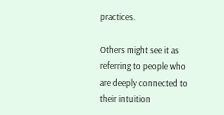practices.

Others might see it as referring to people who are deeply connected to their intuition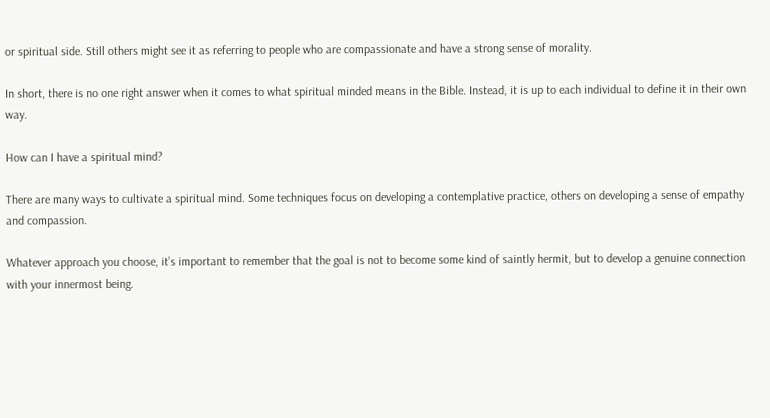or spiritual side. Still others might see it as referring to people who are compassionate and have a strong sense of morality.

In short, there is no one right answer when it comes to what spiritual minded means in the Bible. Instead, it is up to each individual to define it in their own way.

How can I have a spiritual mind?

There are many ways to cultivate a spiritual mind. Some techniques focus on developing a contemplative practice, others on developing a sense of empathy and compassion.

Whatever approach you choose, it’s important to remember that the goal is not to become some kind of saintly hermit, but to develop a genuine connection with your innermost being.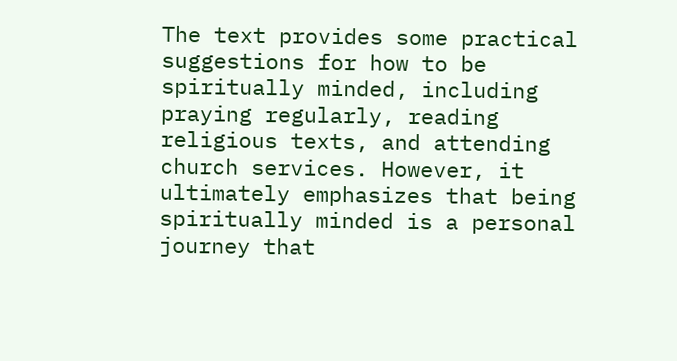The text provides some practical suggestions for how to be spiritually minded, including praying regularly, reading religious texts, and attending church services. However, it ultimately emphasizes that being spiritually minded is a personal journey that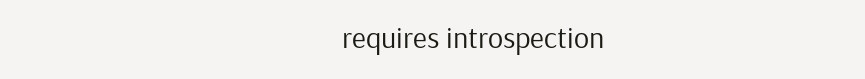requires introspection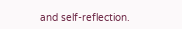and self-reflection.